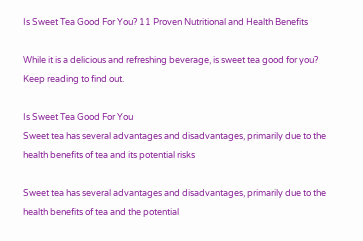Is Sweet Tea Good For You? 11 Proven Nutritional and Health Benefits

While it is a delicious and refreshing beverage, is sweet tea good for you? Keep reading to find out.

Is Sweet Tea Good For You
Sweet tea has several advantages and disadvantages, primarily due to the health benefits of tea and its potential risks

Sweet tea has several advantages and disadvantages, primarily due to the health benefits of tea and the potential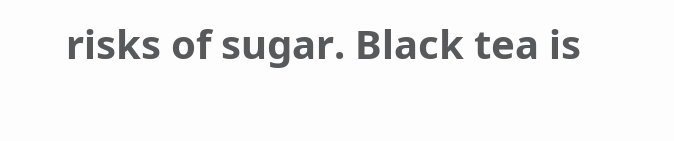risks of sugar. Black tea is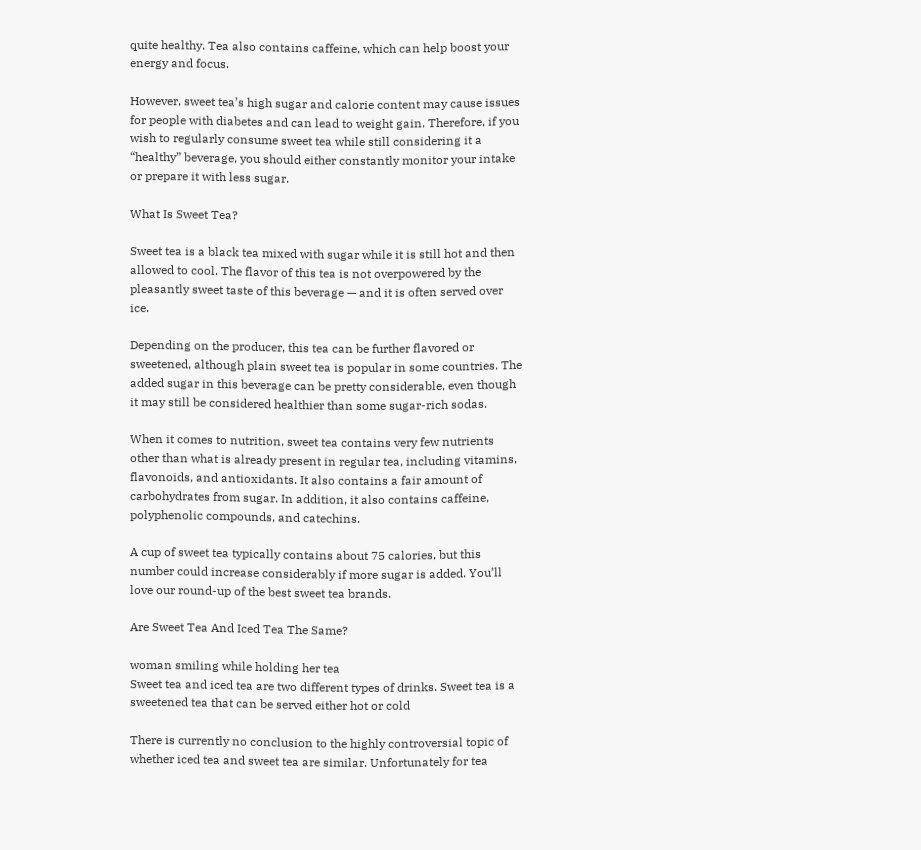quite healthy. Tea also contains caffeine, which can help boost your energy and focus.

However, sweet tea’s high sugar and calorie content may cause issues for people with diabetes and can lead to weight gain. Therefore, if you wish to regularly consume sweet tea while still considering it a “healthy” beverage, you should either constantly monitor your intake or prepare it with less sugar.

What Is Sweet Tea?

Sweet tea is a black tea mixed with sugar while it is still hot and then allowed to cool. The flavor of this tea is not overpowered by the pleasantly sweet taste of this beverage — and it is often served over ice.

Depending on the producer, this tea can be further flavored or sweetened, although plain sweet tea is popular in some countries. The added sugar in this beverage can be pretty considerable, even though it may still be considered healthier than some sugar-rich sodas.

When it comes to nutrition, sweet tea contains very few nutrients other than what is already present in regular tea, including vitamins, flavonoids, and antioxidants. It also contains a fair amount of carbohydrates from sugar. In addition, it also contains caffeine, polyphenolic compounds, and catechins.

A cup of sweet tea typically contains about 75 calories, but this number could increase considerably if more sugar is added. You’ll love our round-up of the best sweet tea brands.

Are Sweet Tea And Iced Tea The Same?

woman smiling while holding her tea
Sweet tea and iced tea are two different types of drinks. Sweet tea is a sweetened tea that can be served either hot or cold

There is currently no conclusion to the highly controversial topic of whether iced tea and sweet tea are similar. Unfortunately for tea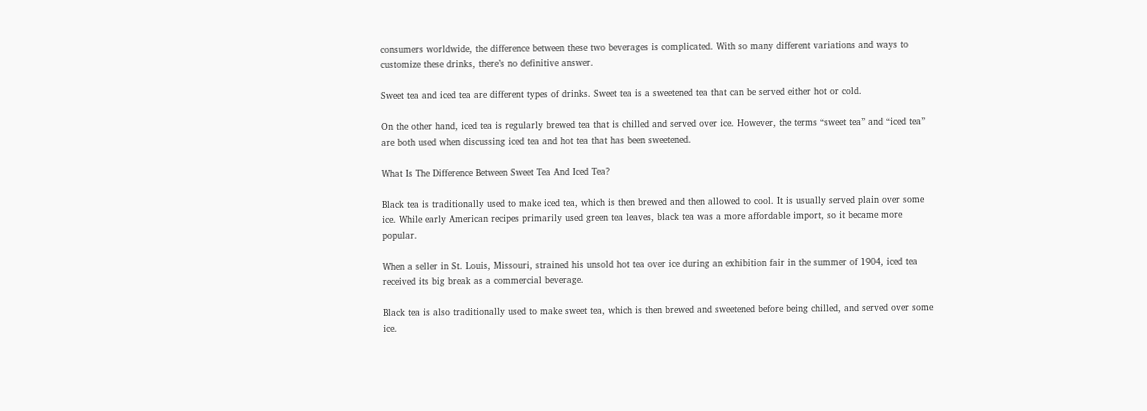consumers worldwide, the difference between these two beverages is complicated. With so many different variations and ways to customize these drinks, there’s no definitive answer.

Sweet tea and iced tea are different types of drinks. Sweet tea is a sweetened tea that can be served either hot or cold.

On the other hand, iced tea is regularly brewed tea that is chilled and served over ice. However, the terms “sweet tea” and “iced tea” are both used when discussing iced tea and hot tea that has been sweetened.

What Is The Difference Between Sweet Tea And Iced Tea?

Black tea is traditionally used to make iced tea, which is then brewed and then allowed to cool. It is usually served plain over some ice. While early American recipes primarily used green tea leaves, black tea was a more affordable import, so it became more popular.

When a seller in St. Louis, Missouri, strained his unsold hot tea over ice during an exhibition fair in the summer of 1904, iced tea received its big break as a commercial beverage.

Black tea is also traditionally used to make sweet tea, which is then brewed and sweetened before being chilled, and served over some ice.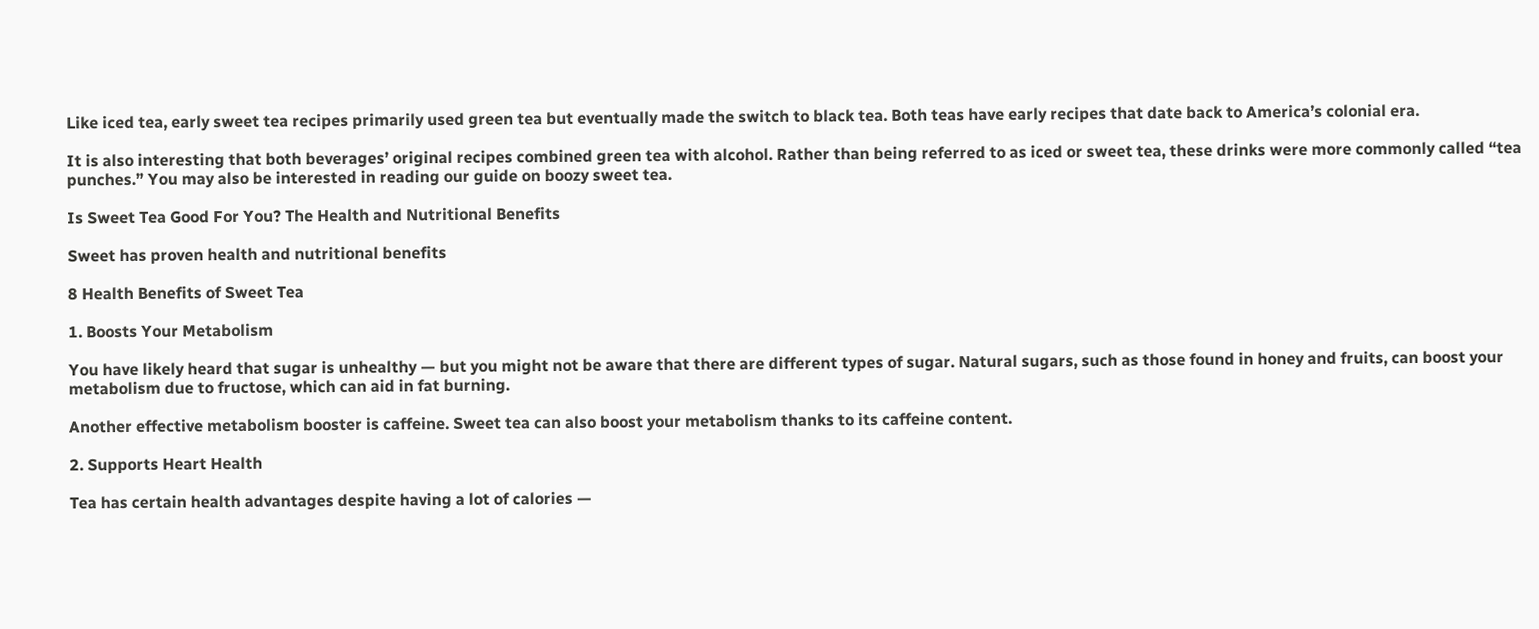Like iced tea, early sweet tea recipes primarily used green tea but eventually made the switch to black tea. Both teas have early recipes that date back to America’s colonial era.

It is also interesting that both beverages’ original recipes combined green tea with alcohol. Rather than being referred to as iced or sweet tea, these drinks were more commonly called “tea punches.” You may also be interested in reading our guide on boozy sweet tea.

Is Sweet Tea Good For You? The Health and Nutritional Benefits

Sweet has proven health and nutritional benefits

8 Health Benefits of Sweet Tea

1. Boosts Your Metabolism

You have likely heard that sugar is unhealthy — but you might not be aware that there are different types of sugar. Natural sugars, such as those found in honey and fruits, can boost your metabolism due to fructose, which can aid in fat burning.

Another effective metabolism booster is caffeine. Sweet tea can also boost your metabolism thanks to its caffeine content.

2. Supports Heart Health

Tea has certain health advantages despite having a lot of calories —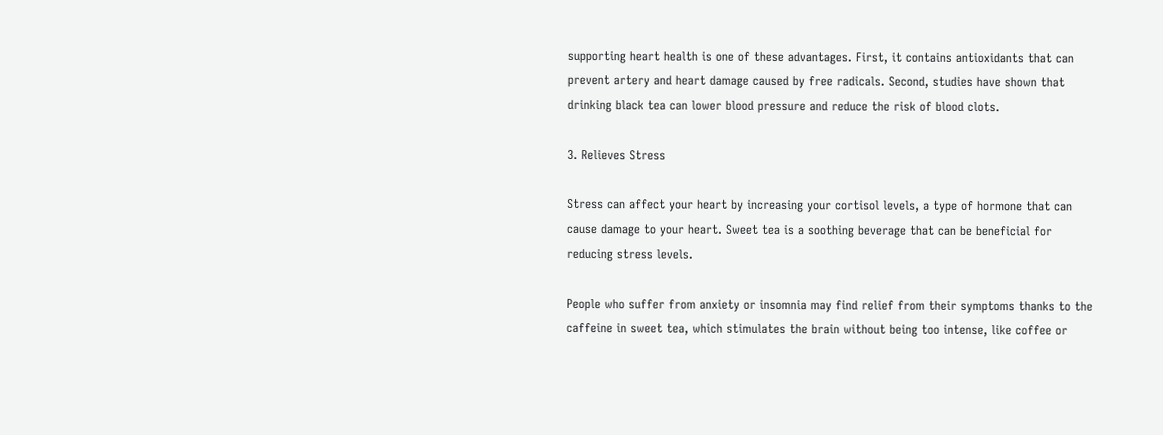supporting heart health is one of these advantages. First, it contains antioxidants that can prevent artery and heart damage caused by free radicals. Second, studies have shown that drinking black tea can lower blood pressure and reduce the risk of blood clots.

3. Relieves Stress

Stress can affect your heart by increasing your cortisol levels, a type of hormone that can cause damage to your heart. Sweet tea is a soothing beverage that can be beneficial for reducing stress levels.

People who suffer from anxiety or insomnia may find relief from their symptoms thanks to the caffeine in sweet tea, which stimulates the brain without being too intense, like coffee or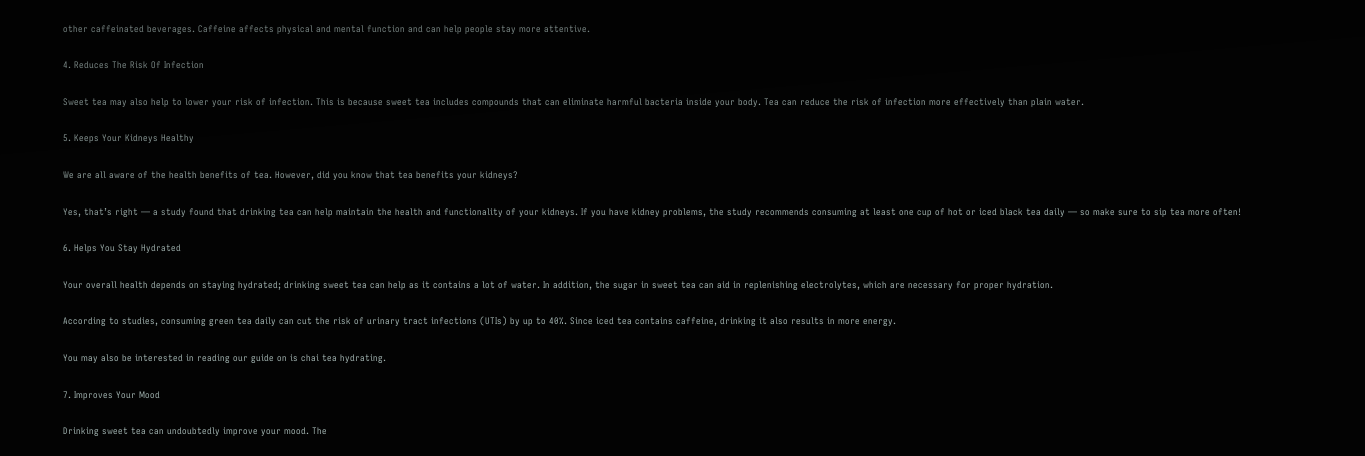other caffeinated beverages. Caffeine affects physical and mental function and can help people stay more attentive.

4. Reduces The Risk Of Infection

Sweet tea may also help to lower your risk of infection. This is because sweet tea includes compounds that can eliminate harmful bacteria inside your body. Tea can reduce the risk of infection more effectively than plain water.

5. Keeps Your Kidneys Healthy

We are all aware of the health benefits of tea. However, did you know that tea benefits your kidneys?

Yes, that’s right — a study found that drinking tea can help maintain the health and functionality of your kidneys. If you have kidney problems, the study recommends consuming at least one cup of hot or iced black tea daily — so make sure to sip tea more often!

6. Helps You Stay Hydrated

Your overall health depends on staying hydrated; drinking sweet tea can help as it contains a lot of water. In addition, the sugar in sweet tea can aid in replenishing electrolytes, which are necessary for proper hydration.

According to studies, consuming green tea daily can cut the risk of urinary tract infections (UTIs) by up to 40%. Since iced tea contains caffeine, drinking it also results in more energy.

You may also be interested in reading our guide on is chai tea hydrating.

7. Improves Your Mood

Drinking sweet tea can undoubtedly improve your mood. The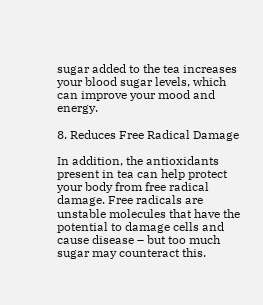sugar added to the tea increases your blood sugar levels, which can improve your mood and energy.

8. Reduces Free Radical Damage

In addition, the antioxidants present in tea can help protect your body from free radical damage. Free radicals are unstable molecules that have the potential to damage cells and cause disease – but too much sugar may counteract this.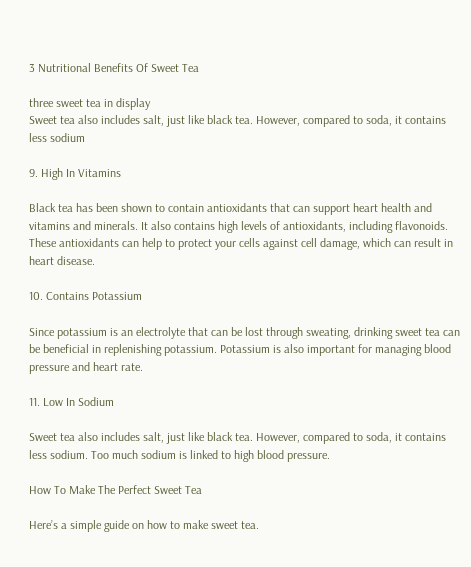3 Nutritional Benefits Of Sweet Tea

three sweet tea in display
Sweet tea also includes salt, just like black tea. However, compared to soda, it contains less sodium

9. High In Vitamins

Black tea has been shown to contain antioxidants that can support heart health and vitamins and minerals. It also contains high levels of antioxidants, including flavonoids. These antioxidants can help to protect your cells against cell damage, which can result in heart disease.

10. Contains Potassium

Since potassium is an electrolyte that can be lost through sweating, drinking sweet tea can be beneficial in replenishing potassium. Potassium is also important for managing blood pressure and heart rate.

11. Low In Sodium

Sweet tea also includes salt, just like black tea. However, compared to soda, it contains less sodium. Too much sodium is linked to high blood pressure.

How To Make The Perfect Sweet Tea

Here’s a simple guide on how to make sweet tea.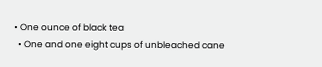• One ounce of black tea
  • One and one eight cups of unbleached cane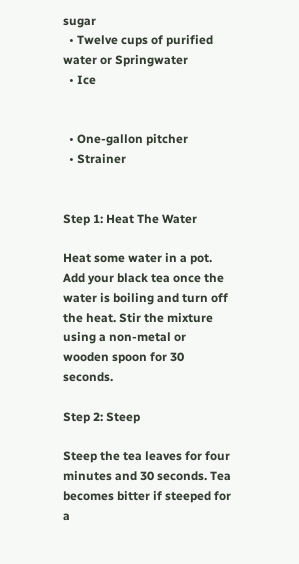sugar
  • Twelve cups of purified water or Springwater
  • Ice


  • One-gallon pitcher
  • Strainer


Step 1: Heat The Water

Heat some water in a pot. Add your black tea once the water is boiling and turn off the heat. Stir the mixture using a non-metal or wooden spoon for 30 seconds.

Step 2: Steep

Steep the tea leaves for four minutes and 30 seconds. Tea becomes bitter if steeped for a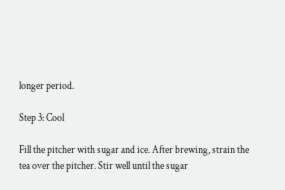longer period.

Step 3: Cool

Fill the pitcher with sugar and ice. After brewing, strain the tea over the pitcher. Stir well until the sugar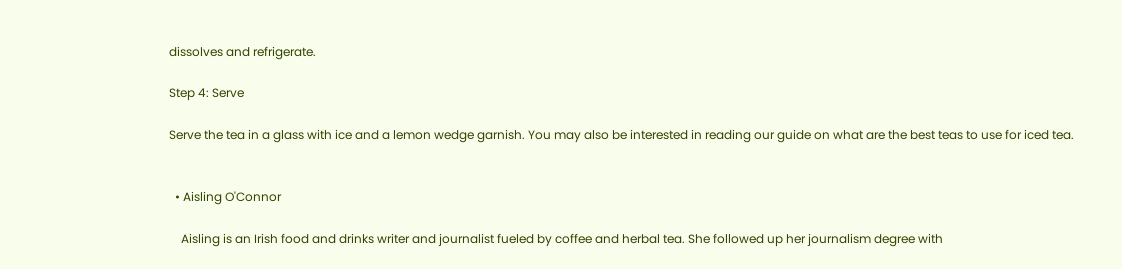dissolves and refrigerate.

Step 4: Serve

Serve the tea in a glass with ice and a lemon wedge garnish. You may also be interested in reading our guide on what are the best teas to use for iced tea.


  • Aisling O'Connor

    Aisling is an Irish food and drinks writer and journalist fueled by coffee and herbal tea. She followed up her journalism degree with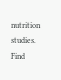nutrition studies. Find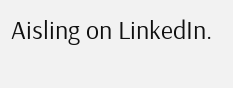Aisling on LinkedIn.